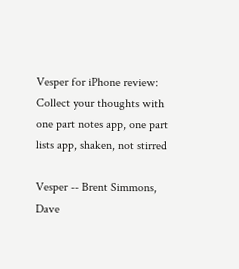Vesper for iPhone review: Collect your thoughts with one part notes app, one part lists app, shaken, not stirred

Vesper -- Brent Simmons, Dave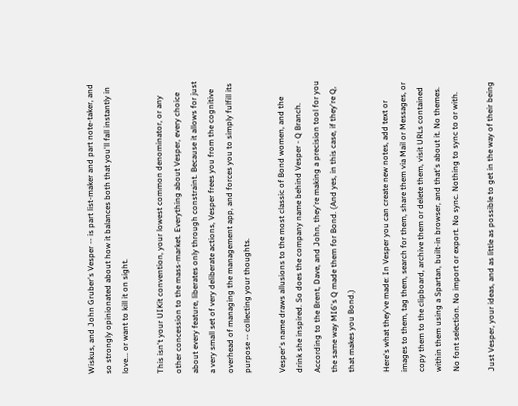Wiskus, and John Gruber's Vesper -- is part list-maker and part note-taker, and so strongly opinionated about how it balances both that you'll fall instantly in love... or want to kill it on sight.

This isn't your UIKit convention, your lowest common denominator, or any other concession to the mass-market. Everything about Vesper, every choice about every feature, liberates only through constraint. Because it allows for just a very small set of very deliberate actions, Vesper frees you from the cognitive overhead of managing the management app, and forces you to simply fulfill its purpose -- collecting your thoughts.

Vesper's name draws allusions to the most classic of Bond women, and the drink she inspired. So does the company name behind Vesper - Q Branch. According to the Brent, Dave, and John, they're making a precision tool for you the same way MI6's Q made them for Bond. (And yes, in this case, if they're Q, that makes you Bond.)

Here's what they've made: In Vesper you can create new notes, add text or images to them, tag them, search for them, share them via Mail or Messages, or copy them to the clipboard, archive them or delete them, visit URLs contained within them using a Spartan, built-in browser, and that's about it. No themes. No font selection. No import or export. No sync. Nothing to sync to or with.

Just Vesper, your ideas, and as little as possible to get in the way of their being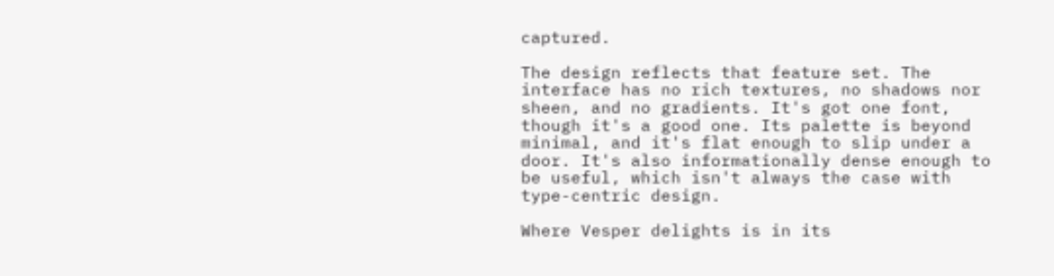captured.

The design reflects that feature set. The interface has no rich textures, no shadows nor sheen, and no gradients. It's got one font, though it's a good one. Its palette is beyond minimal, and it's flat enough to slip under a door. It's also informationally dense enough to be useful, which isn't always the case with type-centric design.

Where Vesper delights is in its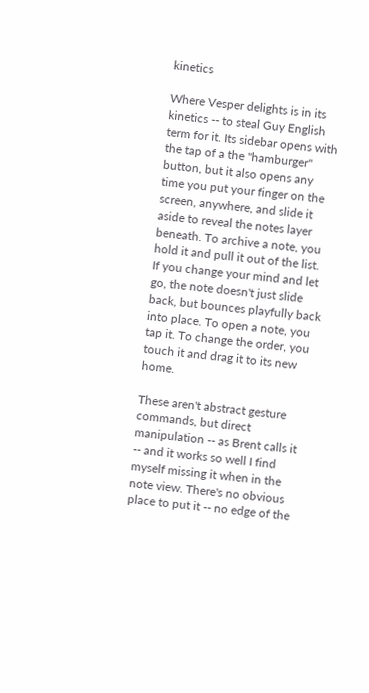kinetics

Where Vesper delights is in its kinetics -- to steal Guy English term for it. Its sidebar opens with the tap of a the "hamburger" button, but it also opens any time you put your finger on the screen, anywhere, and slide it aside to reveal the notes layer beneath. To archive a note, you hold it and pull it out of the list. If you change your mind and let go, the note doesn't just slide back, but bounces playfully back into place. To open a note, you tap it. To change the order, you touch it and drag it to its new home.

These aren't abstract gesture commands, but direct manipulation -- as Brent calls it -- and it works so well I find myself missing it when in the note view. There's no obvious place to put it -- no edge of the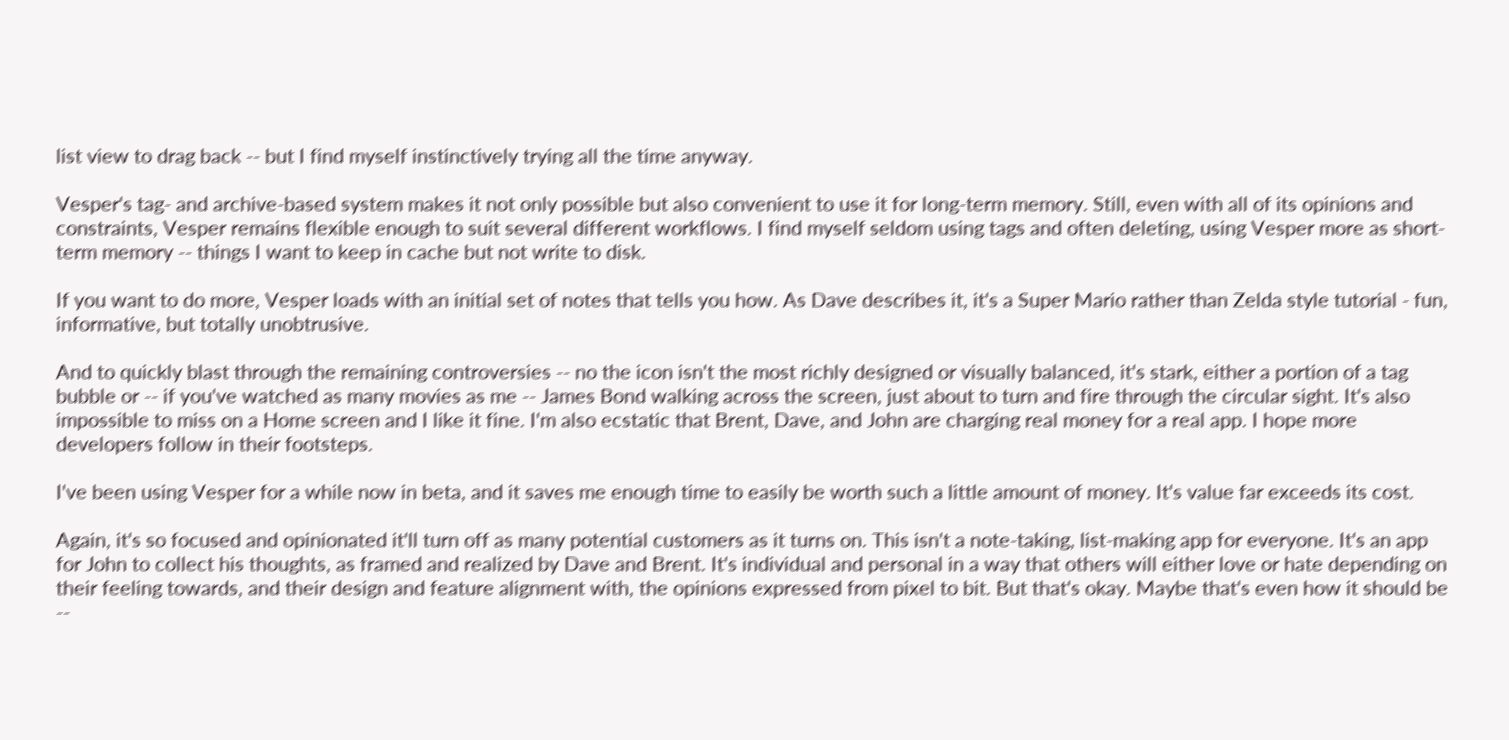list view to drag back -- but I find myself instinctively trying all the time anyway.

Vesper's tag- and archive-based system makes it not only possible but also convenient to use it for long-term memory. Still, even with all of its opinions and constraints, Vesper remains flexible enough to suit several different workflows. I find myself seldom using tags and often deleting, using Vesper more as short-term memory -- things I want to keep in cache but not write to disk.

If you want to do more, Vesper loads with an initial set of notes that tells you how. As Dave describes it, it's a Super Mario rather than Zelda style tutorial - fun, informative, but totally unobtrusive.

And to quickly blast through the remaining controversies -- no the icon isn't the most richly designed or visually balanced, it's stark, either a portion of a tag bubble or -- if you've watched as many movies as me -- James Bond walking across the screen, just about to turn and fire through the circular sight. It's also impossible to miss on a Home screen and I like it fine. I'm also ecstatic that Brent, Dave, and John are charging real money for a real app. I hope more developers follow in their footsteps.

I've been using Vesper for a while now in beta, and it saves me enough time to easily be worth such a little amount of money. It's value far exceeds its cost.

Again, it's so focused and opinionated it'll turn off as many potential customers as it turns on. This isn't a note-taking, list-making app for everyone. It's an app for John to collect his thoughts, as framed and realized by Dave and Brent. It's individual and personal in a way that others will either love or hate depending on their feeling towards, and their design and feature alignment with, the opinions expressed from pixel to bit. But that's okay. Maybe that's even how it should be --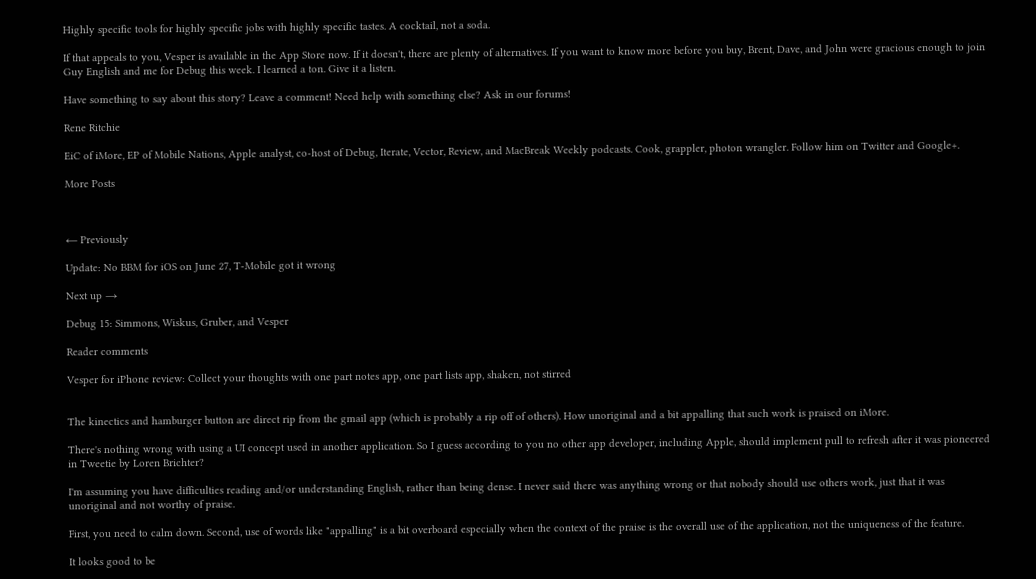Highly specific tools for highly specific jobs with highly specific tastes. A cocktail, not a soda.

If that appeals to you, Vesper is available in the App Store now. If it doesn't, there are plenty of alternatives. If you want to know more before you buy, Brent, Dave, and John were gracious enough to join Guy English and me for Debug this week. I learned a ton. Give it a listen.

Have something to say about this story? Leave a comment! Need help with something else? Ask in our forums!

Rene Ritchie

EiC of iMore, EP of Mobile Nations, Apple analyst, co-host of Debug, Iterate, Vector, Review, and MacBreak Weekly podcasts. Cook, grappler, photon wrangler. Follow him on Twitter and Google+.

More Posts



← Previously

Update: No BBM for iOS on June 27, T-Mobile got it wrong

Next up →

Debug 15: Simmons, Wiskus, Gruber, and Vesper

Reader comments

Vesper for iPhone review: Collect your thoughts with one part notes app, one part lists app, shaken, not stirred


The kinectics and hamburger button are direct rip from the gmail app (which is probably a rip off of others). How unoriginal and a bit appalling that such work is praised on iMore.

There's nothing wrong with using a UI concept used in another application. So I guess according to you no other app developer, including Apple, should implement pull to refresh after it was pioneered in Tweetie by Loren Brichter?

I'm assuming you have difficulties reading and/or understanding English, rather than being dense. I never said there was anything wrong or that nobody should use others work, just that it was unoriginal and not worthy of praise.

First, you need to calm down. Second, use of words like "appalling" is a bit overboard especially when the context of the praise is the overall use of the application, not the uniqueness of the feature.

It looks good to be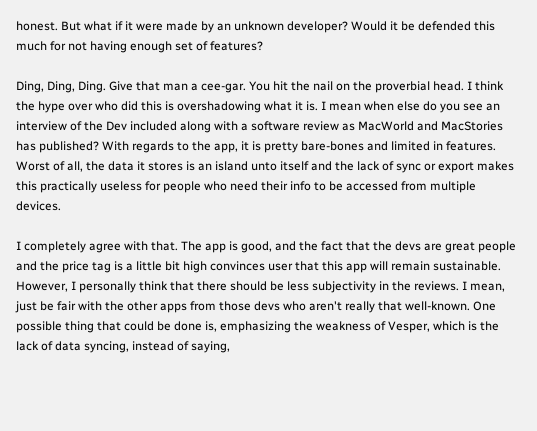honest. But what if it were made by an unknown developer? Would it be defended this much for not having enough set of features?

Ding, Ding, Ding. Give that man a cee-gar. You hit the nail on the proverbial head. I think the hype over who did this is overshadowing what it is. I mean when else do you see an interview of the Dev included along with a software review as MacWorld and MacStories has published? With regards to the app, it is pretty bare-bones and limited in features. Worst of all, the data it stores is an island unto itself and the lack of sync or export makes this practically useless for people who need their info to be accessed from multiple devices.

I completely agree with that. The app is good, and the fact that the devs are great people and the price tag is a little bit high convinces user that this app will remain sustainable. However, I personally think that there should be less subjectivity in the reviews. I mean, just be fair with the other apps from those devs who aren't really that well-known. One possible thing that could be done is, emphasizing the weakness of Vesper, which is the lack of data syncing, instead of saying,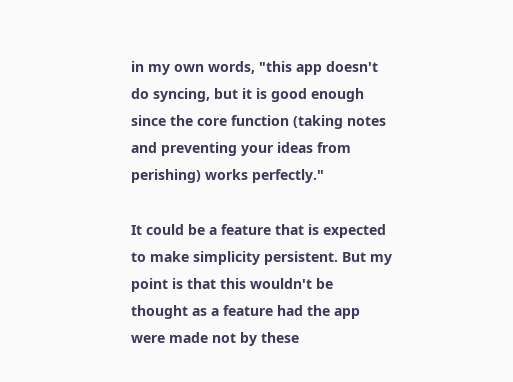in my own words, "this app doesn't do syncing, but it is good enough since the core function (taking notes and preventing your ideas from perishing) works perfectly."

It could be a feature that is expected to make simplicity persistent. But my point is that this wouldn't be thought as a feature had the app were made not by these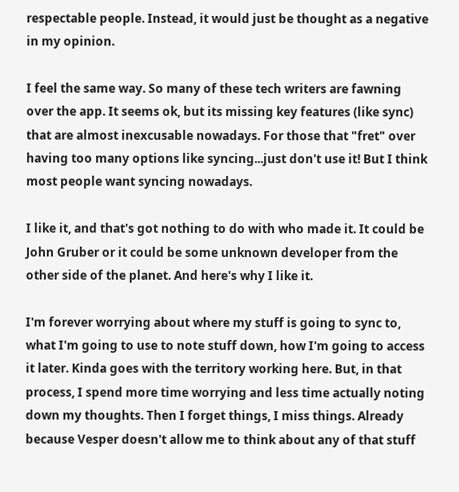respectable people. Instead, it would just be thought as a negative in my opinion.

I feel the same way. So many of these tech writers are fawning over the app. It seems ok, but its missing key features (like sync) that are almost inexcusable nowadays. For those that "fret" over having too many options like syncing...just don't use it! But I think most people want syncing nowadays.

I like it, and that's got nothing to do with who made it. It could be John Gruber or it could be some unknown developer from the other side of the planet. And here's why I like it.

I'm forever worrying about where my stuff is going to sync to, what I'm going to use to note stuff down, how I'm going to access it later. Kinda goes with the territory working here. But, in that process, I spend more time worrying and less time actually noting down my thoughts. Then I forget things, I miss things. Already because Vesper doesn't allow me to think about any of that stuff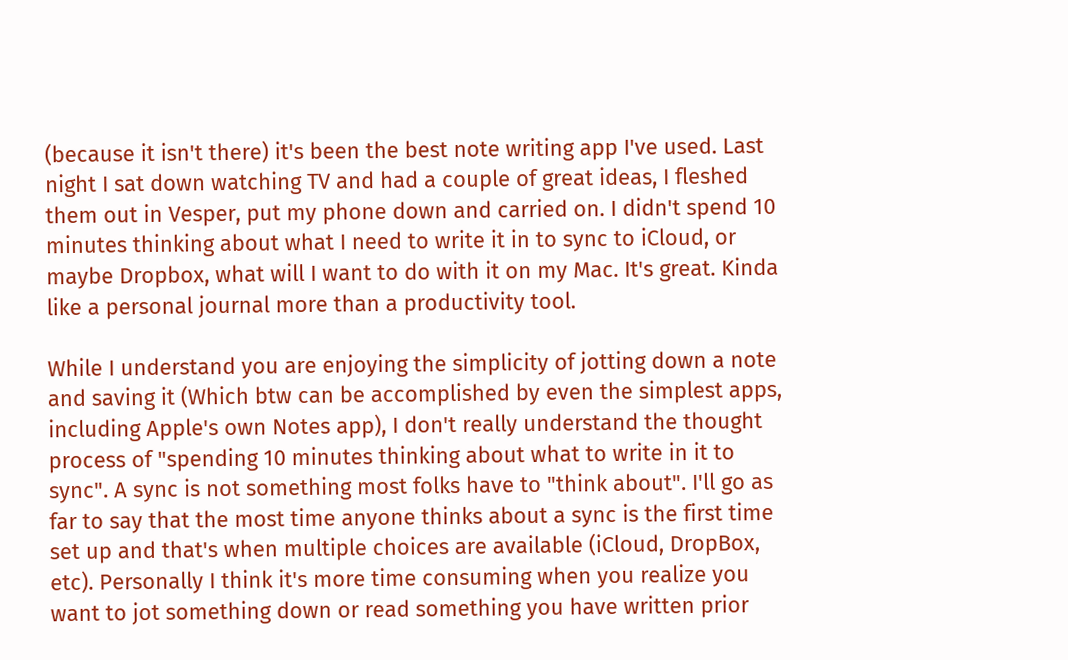(because it isn't there) it's been the best note writing app I've used. Last night I sat down watching TV and had a couple of great ideas, I fleshed them out in Vesper, put my phone down and carried on. I didn't spend 10 minutes thinking about what I need to write it in to sync to iCloud, or maybe Dropbox, what will I want to do with it on my Mac. It's great. Kinda like a personal journal more than a productivity tool.

While I understand you are enjoying the simplicity of jotting down a note and saving it (Which btw can be accomplished by even the simplest apps, including Apple's own Notes app), I don't really understand the thought process of "spending 10 minutes thinking about what to write in it to sync". A sync is not something most folks have to "think about". I'll go as far to say that the most time anyone thinks about a sync is the first time set up and that's when multiple choices are available (iCloud, DropBox, etc). Personally I think it's more time consuming when you realize you want to jot something down or read something you have written prior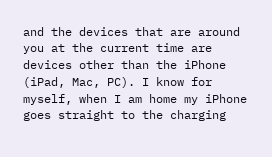and the devices that are around you at the current time are devices other than the iPhone (iPad, Mac, PC). I know for myself, when I am home my iPhone goes straight to the charging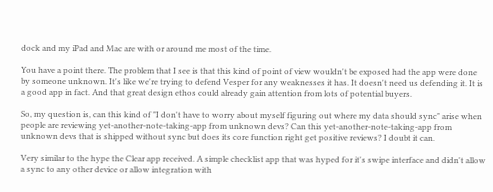dock and my iPad and Mac are with or around me most of the time.

You have a point there. The problem that I see is that this kind of point of view wouldn't be exposed had the app were done by someone unknown. It's like we're trying to defend Vesper for any weaknesses it has. It doesn't need us defending it. It is a good app in fact. And that great design ethos could already gain attention from lots of potential buyers.

So, my question is, can this kind of "I don't have to worry about myself figuring out where my data should sync" arise when people are reviewing yet-another-note-taking-app from unknown devs? Can this yet-another-note-taking-app from unknown devs that is shipped without sync but does its core function right get positive reviews? I doubt it can.

Very similar to the hype the Clear app received. A simple checklist app that was hyped for it's swipe interface and didn't allow a sync to any other device or allow integration with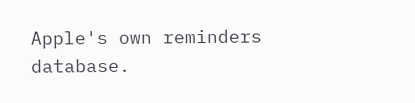Apple's own reminders database.